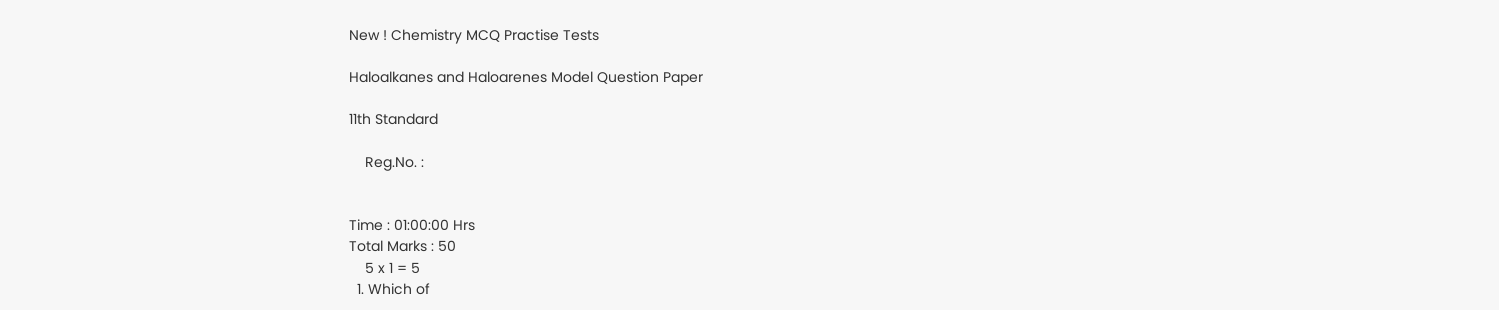New ! Chemistry MCQ Practise Tests

Haloalkanes and Haloarenes Model Question Paper

11th Standard

    Reg.No. :


Time : 01:00:00 Hrs
Total Marks : 50
    5 x 1 = 5
  1. Which of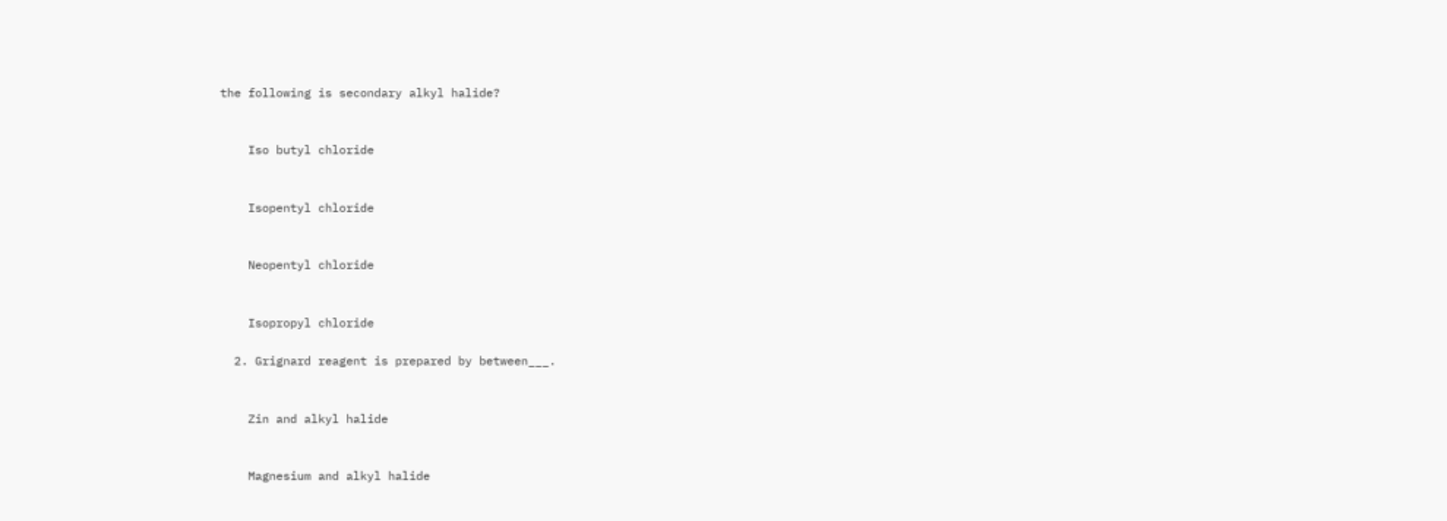the following is secondary alkyl halide?


    Iso butyl chloride


    Isopentyl chloride


    Neopentyl chloride


    Isopropyl chloride

  2. Grignard reagent is prepared by between___.


    Zin and alkyl halide


    Magnesium and alkyl halide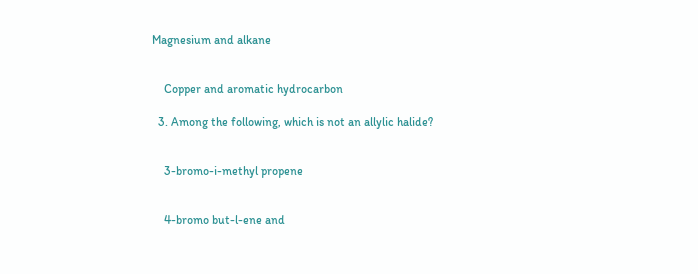Magnesium and alkane


    Copper and aromatic hydrocarbon

  3. Among the following, which is not an allylic halide?


    3-bromo-i-methyl propene


    4-bromo but-l-ene and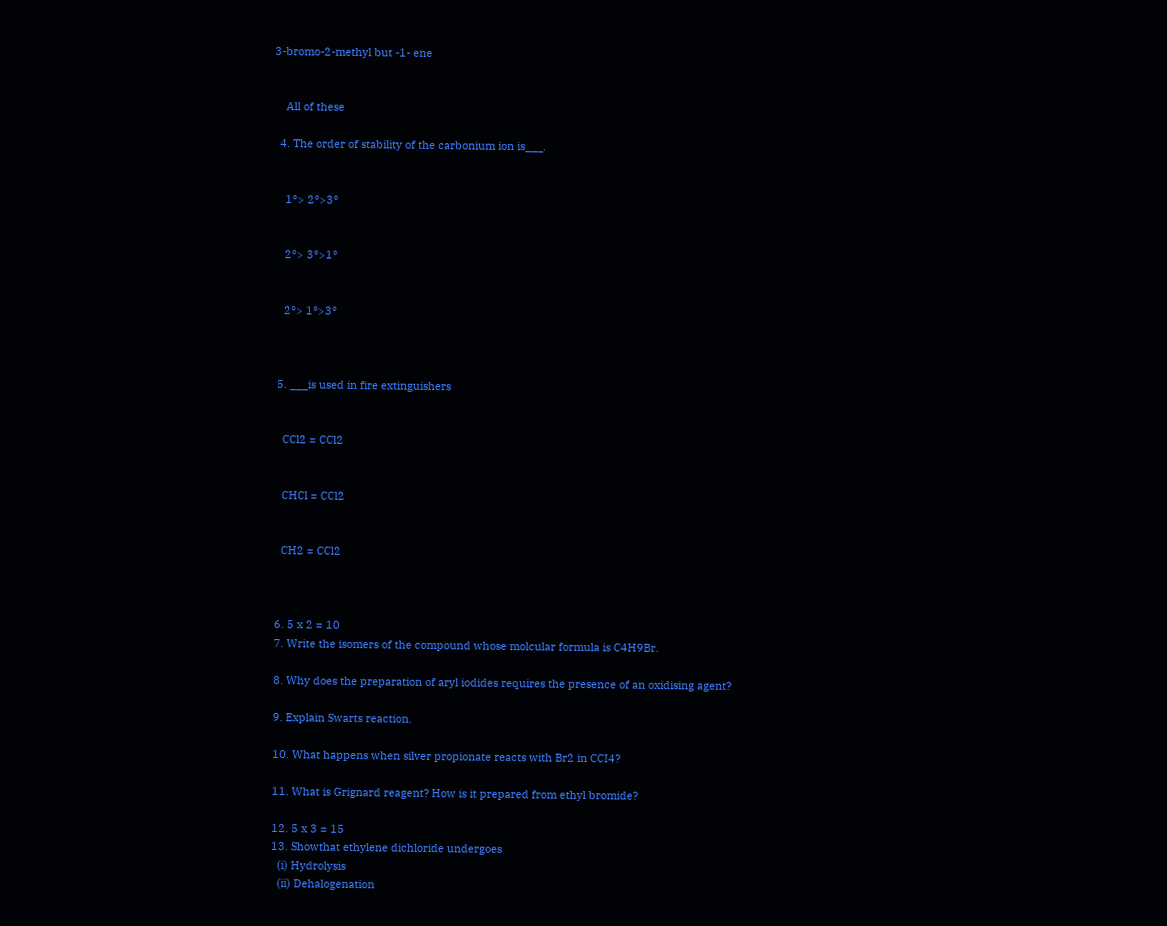3-bromo-2-methyl but -1- ene


    All of these

  4. The order of stability of the carbonium ion is___.


    1°> 2°>3°


    2°> 3°>1°


    2°> 1°>3°



  5. ___is used in fire extinguishers


    CCl2 = CCl2


    CHCl = CCl2


    CH2 = CCl2



  6. 5 x 2 = 10
  7. Write the isomers of the compound whose molcular formula is C4H9Br.

  8. Why does the preparation of aryl iodides requires the presence of an oxidising agent?

  9. Explain Swarts reaction.

  10. What happens when silver propionate reacts with Br2 in CCI4?

  11. What is Grignard reagent? How is it prepared from ethyl bromide?

  12. 5 x 3 = 15
  13. Showthat ethylene dichloride undergoes
    (i) Hydrolysis
    (ii) Dehalogenation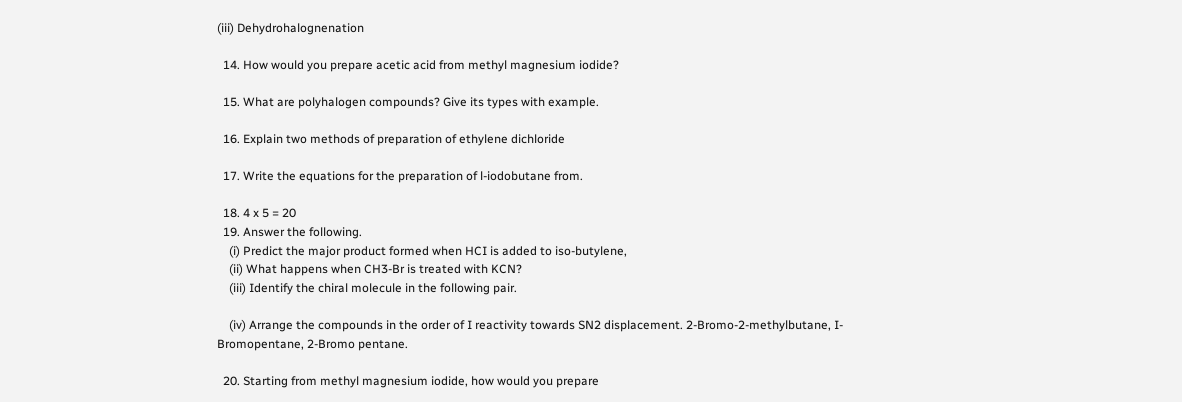(iii) Dehydrohalognenation

  14. How would you prepare acetic acid from methyl magnesium iodide?

  15. What are polyhalogen compounds? Give its types with example.

  16. Explain two methods of preparation of ethylene dichloride

  17. Write the equations for the preparation of l-iodobutane from.

  18. 4 x 5 = 20
  19. Answer the following.
    (i) Predict the major product formed when HCI is added to iso-butylene,
    (ii) What happens when CH3-Br is treated with KCN?
    (iii) Identify the chiral molecule in the following pair.

    (iv) Arrange the compounds in the order of I reactivity towards SN2 displacement. 2-Bromo-2-methylbutane, I-Bromopentane, 2-Bromo pentane.

  20. Starting from methyl magnesium iodide, how would you prepare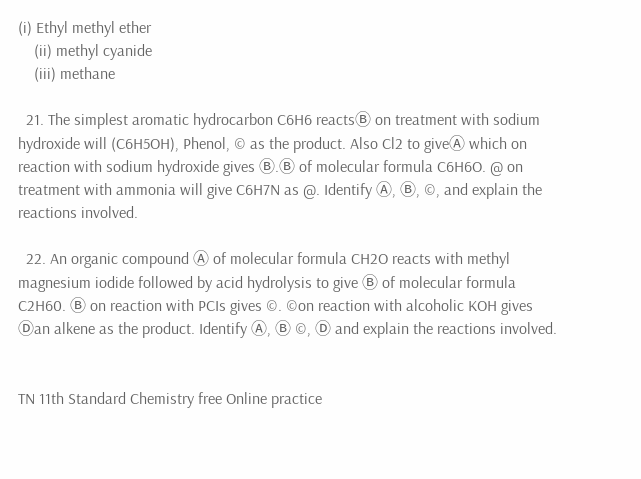(i) Ethyl methyl ether
    (ii) methyl cyanide
    (iii) methane

  21. The simplest aromatic hydrocarbon C6H6 reactsⒷ on treatment with sodium hydroxide will (C6H5OH), Phenol, © as the product. Also Cl2 to giveⒶ which on reaction with sodium hydroxide gives Ⓑ.Ⓑ of molecular formula C6H6O. @ on treatment with ammonia will give C6H7N as @. Identify Ⓐ, Ⓑ, ©, and explain the reactions involved.

  22. An organic compound Ⓐ of molecular formula CH2O reacts with methyl magnesium iodide followed by acid hydrolysis to give Ⓑ of molecular formula C2H60. Ⓑ on reaction with PCIs gives ©. ©on reaction with alcoholic KOH gives Ⓓan alkene as the product. Identify Ⓐ, Ⓑ ©, Ⓓ and explain the reactions involved.


TN 11th Standard Chemistry free Online practice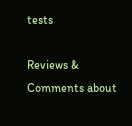tests

Reviews & Comments about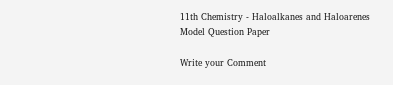11th Chemistry - Haloalkanes and Haloarenes Model Question Paper

Write your Comment